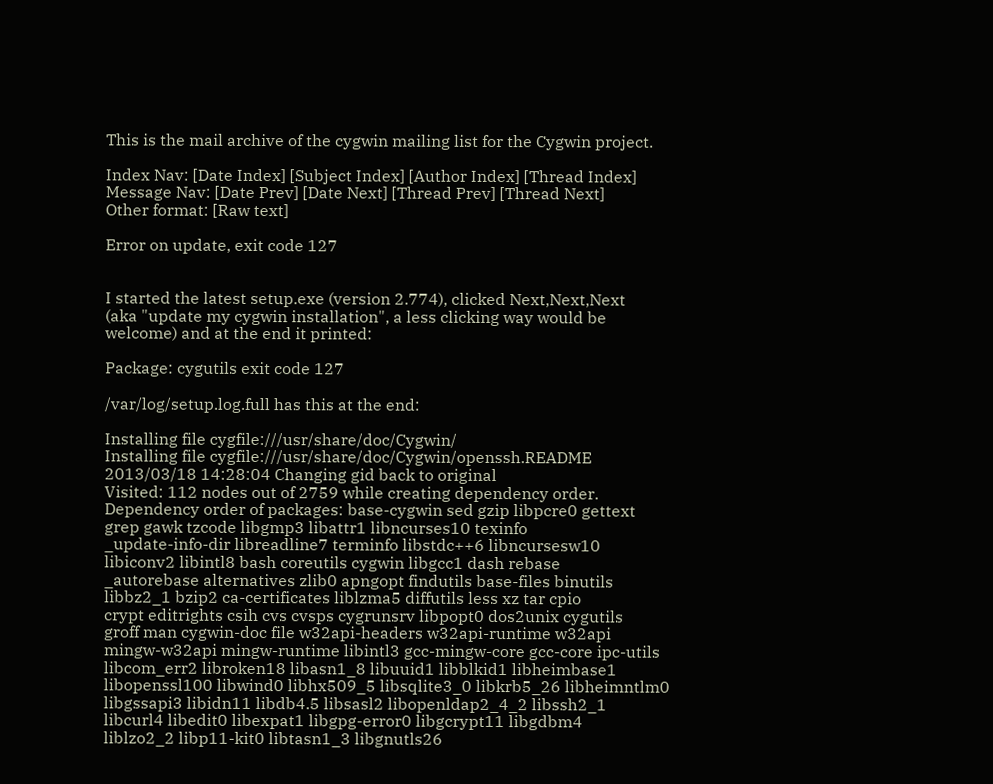This is the mail archive of the cygwin mailing list for the Cygwin project.

Index Nav: [Date Index] [Subject Index] [Author Index] [Thread Index]
Message Nav: [Date Prev] [Date Next] [Thread Prev] [Thread Next]
Other format: [Raw text]

Error on update, exit code 127


I started the latest setup.exe (version 2.774), clicked Next,Next,Next
(aka "update my cygwin installation", a less clicking way would be
welcome) and at the end it printed:

Package: cygutils exit code 127

/var/log/setup.log.full has this at the end:

Installing file cygfile:///usr/share/doc/Cygwin/
Installing file cygfile:///usr/share/doc/Cygwin/openssh.README
2013/03/18 14:28:04 Changing gid back to original
Visited: 112 nodes out of 2759 while creating dependency order.
Dependency order of packages: base-cygwin sed gzip libpcre0 gettext
grep gawk tzcode libgmp3 libattr1 libncurses10 texinfo
_update-info-dir libreadline7 terminfo libstdc++6 libncursesw10
libiconv2 libintl8 bash coreutils cygwin libgcc1 dash rebase
_autorebase alternatives zlib0 apngopt findutils base-files binutils
libbz2_1 bzip2 ca-certificates liblzma5 diffutils less xz tar cpio
crypt editrights csih cvs cvsps cygrunsrv libpopt0 dos2unix cygutils
groff man cygwin-doc file w32api-headers w32api-runtime w32api
mingw-w32api mingw-runtime libintl3 gcc-mingw-core gcc-core ipc-utils
libcom_err2 libroken18 libasn1_8 libuuid1 libblkid1 libheimbase1
libopenssl100 libwind0 libhx509_5 libsqlite3_0 libkrb5_26 libheimntlm0
libgssapi3 libidn11 libdb4.5 libsasl2 libopenldap2_4_2 libssh2_1
libcurl4 libedit0 libexpat1 libgpg-error0 libgcrypt11 libgdbm4
liblzo2_2 libp11-kit0 libtasn1_3 libgnutls26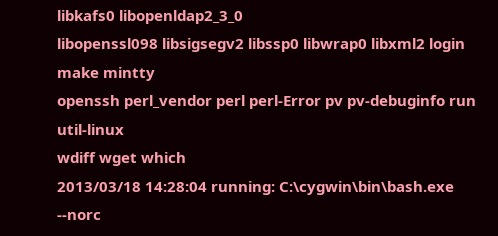libkafs0 libopenldap2_3_0
libopenssl098 libsigsegv2 libssp0 libwrap0 libxml2 login make mintty
openssh perl_vendor perl perl-Error pv pv-debuginfo run util-linux
wdiff wget which
2013/03/18 14:28:04 running: C:\cygwin\bin\bash.exe --norc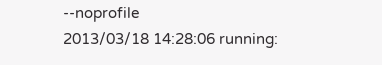--noprofile
2013/03/18 14:28:06 running: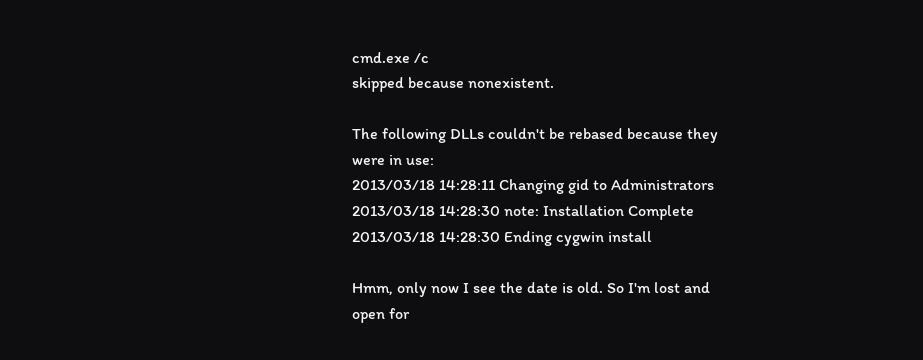cmd.exe /c
skipped because nonexistent.

The following DLLs couldn't be rebased because they were in use:
2013/03/18 14:28:11 Changing gid to Administrators
2013/03/18 14:28:30 note: Installation Complete
2013/03/18 14:28:30 Ending cygwin install

Hmm, only now I see the date is old. So I'm lost and open for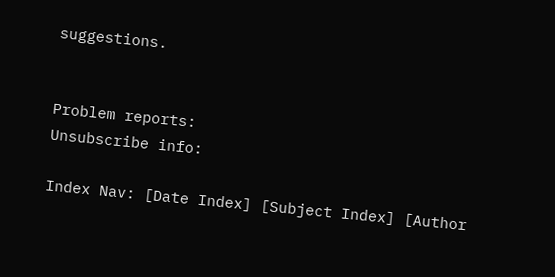suggestions.


Problem reports:
Unsubscribe info:

Index Nav: [Date Index] [Subject Index] [Author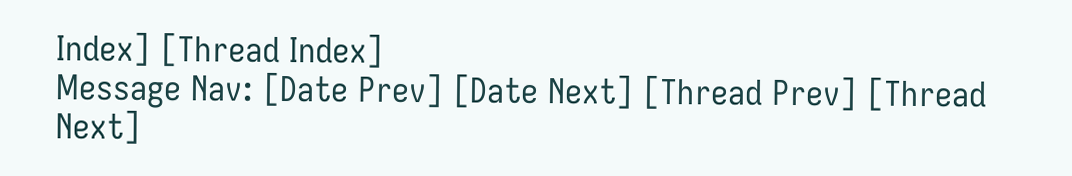Index] [Thread Index]
Message Nav: [Date Prev] [Date Next] [Thread Prev] [Thread Next]